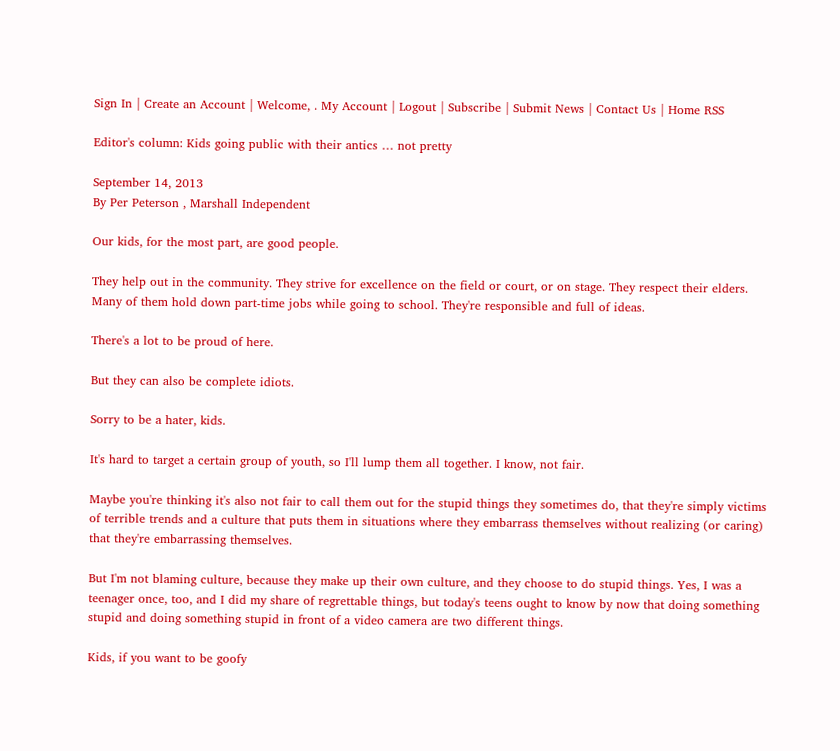Sign In | Create an Account | Welcome, . My Account | Logout | Subscribe | Submit News | Contact Us | Home RSS

Editor's column: Kids going public with their antics … not pretty

September 14, 2013
By Per Peterson , Marshall Independent

Our kids, for the most part, are good people.

They help out in the community. They strive for excellence on the field or court, or on stage. They respect their elders. Many of them hold down part-time jobs while going to school. They're responsible and full of ideas.

There's a lot to be proud of here.

But they can also be complete idiots.

Sorry to be a hater, kids.

It's hard to target a certain group of youth, so I'll lump them all together. I know, not fair.

Maybe you're thinking it's also not fair to call them out for the stupid things they sometimes do, that they're simply victims of terrible trends and a culture that puts them in situations where they embarrass themselves without realizing (or caring) that they're embarrassing themselves.

But I'm not blaming culture, because they make up their own culture, and they choose to do stupid things. Yes, I was a teenager once, too, and I did my share of regrettable things, but today's teens ought to know by now that doing something stupid and doing something stupid in front of a video camera are two different things.

Kids, if you want to be goofy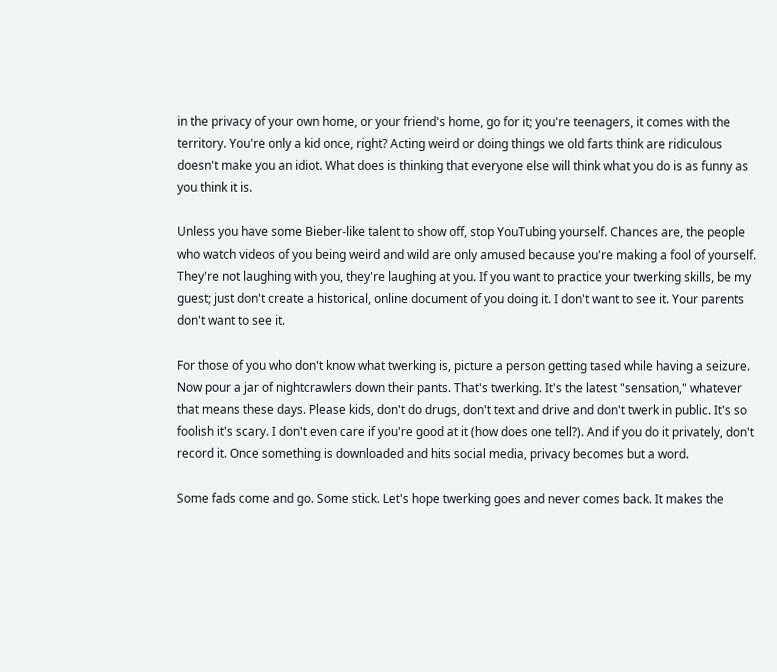in the privacy of your own home, or your friend's home, go for it; you're teenagers, it comes with the territory. You're only a kid once, right? Acting weird or doing things we old farts think are ridiculous doesn't make you an idiot. What does is thinking that everyone else will think what you do is as funny as you think it is.

Unless you have some Bieber-like talent to show off, stop YouTubing yourself. Chances are, the people who watch videos of you being weird and wild are only amused because you're making a fool of yourself. They're not laughing with you, they're laughing at you. If you want to practice your twerking skills, be my guest; just don't create a historical, online document of you doing it. I don't want to see it. Your parents don't want to see it.

For those of you who don't know what twerking is, picture a person getting tased while having a seizure. Now pour a jar of nightcrawlers down their pants. That's twerking. It's the latest "sensation," whatever that means these days. Please kids, don't do drugs, don't text and drive and don't twerk in public. It's so foolish it's scary. I don't even care if you're good at it (how does one tell?). And if you do it privately, don't record it. Once something is downloaded and hits social media, privacy becomes but a word.

Some fads come and go. Some stick. Let's hope twerking goes and never comes back. It makes the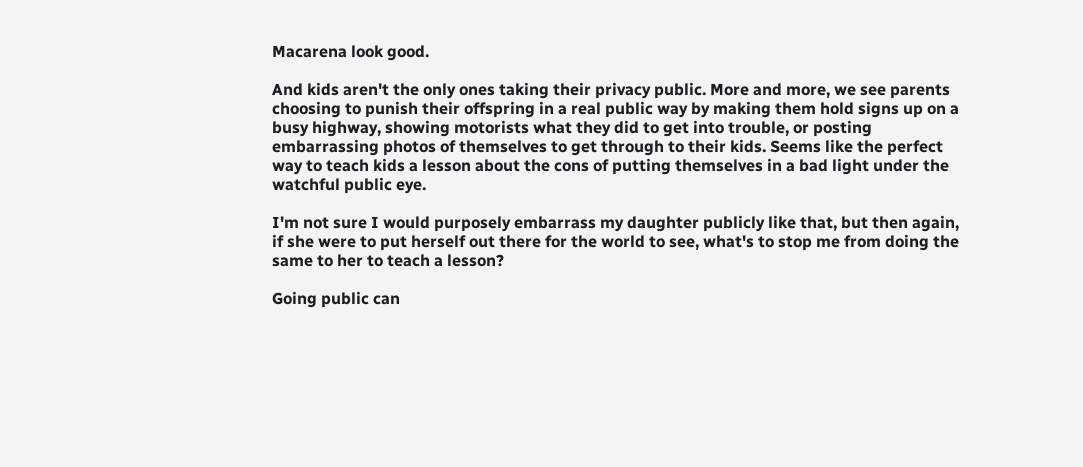Macarena look good.

And kids aren't the only ones taking their privacy public. More and more, we see parents choosing to punish their offspring in a real public way by making them hold signs up on a busy highway, showing motorists what they did to get into trouble, or posting embarrassing photos of themselves to get through to their kids. Seems like the perfect way to teach kids a lesson about the cons of putting themselves in a bad light under the watchful public eye.

I'm not sure I would purposely embarrass my daughter publicly like that, but then again, if she were to put herself out there for the world to see, what's to stop me from doing the same to her to teach a lesson?

Going public can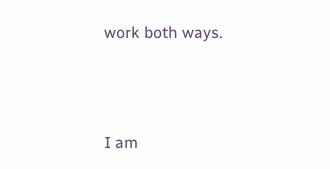work both ways.



I am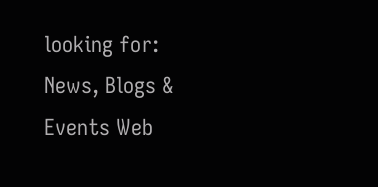looking for:
News, Blogs & Events Web